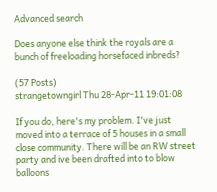Advanced search

Does anyone else think the royals are a bunch of freeloading horsefaced inbreds?

(57 Posts)
strangetowngirl Thu 28-Apr-11 19:01:08

If you do, here's my problem. I've just moved into a terrace of 5 houses in a small close community. There will be an RW street party and ive been drafted into to blow balloons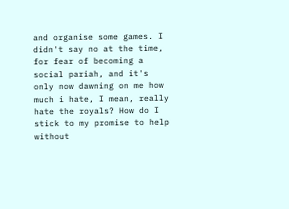and organise some games. I didn't say no at the time, for fear of becoming a social pariah, and it's only now dawning on me how much i hate, I mean, really hate the royals? How do I stick to my promise to help without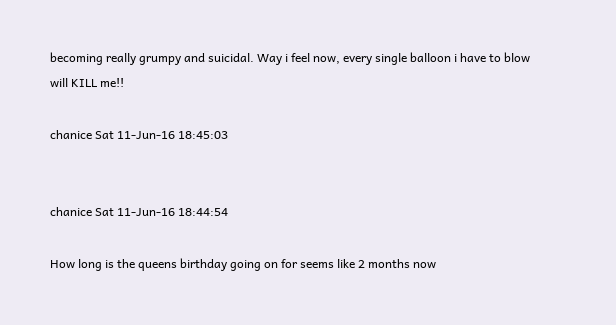becoming really grumpy and suicidal. Way i feel now, every single balloon i have to blow will KILL me!!

chanice Sat 11-Jun-16 18:45:03


chanice Sat 11-Jun-16 18:44:54

How long is the queens birthday going on for seems like 2 months now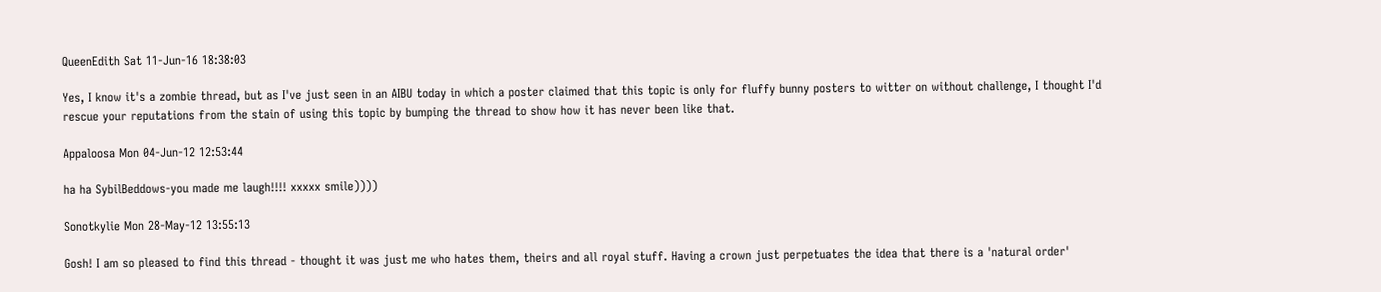QueenEdith Sat 11-Jun-16 18:38:03

Yes, I know it's a zombie thread, but as I've just seen in an AIBU today in which a poster claimed that this topic is only for fluffy bunny posters to witter on without challenge, I thought I'd rescue your reputations from the stain of using this topic by bumping the thread to show how it has never been like that.

Appaloosa Mon 04-Jun-12 12:53:44

ha ha SybilBeddows-you made me laugh!!!! xxxxx smile))))

Sonotkylie Mon 28-May-12 13:55:13

Gosh! I am so pleased to find this thread - thought it was just me who hates them, theirs and all royal stuff. Having a crown just perpetuates the idea that there is a 'natural order'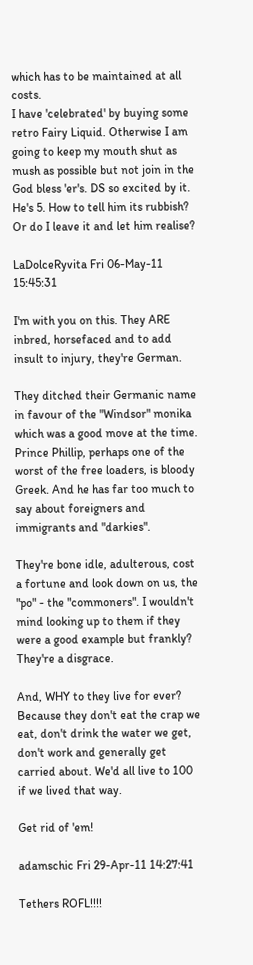which has to be maintained at all costs.
I have 'celebrated' by buying some retro Fairy Liquid. Otherwise I am going to keep my mouth shut as mush as possible but not join in the God bless 'er's. DS so excited by it. He's 5. How to tell him its rubbish? Or do I leave it and let him realise?

LaDolceRyvita Fri 06-May-11 15:45:31

I'm with you on this. They ARE inbred, horsefaced and to add insult to injury, they're German.

They ditched their Germanic name in favour of the "Windsor" monika which was a good move at the time. Prince Phillip, perhaps one of the worst of the free loaders, is bloody Greek. And he has far too much to say about foreigners and immigrants and "darkies".

They're bone idle, adulterous, cost a fortune and look down on us, the "po" - the "commoners". I wouldn't mind looking up to them if they were a good example but frankly? They're a disgrace.

And, WHY to they live for ever? Because they don't eat the crap we eat, don't drink the water we get, don't work and generally get carried about. We'd all live to 100 if we lived that way.

Get rid of 'em!

adamschic Fri 29-Apr-11 14:27:41

Tethers ROFL!!!!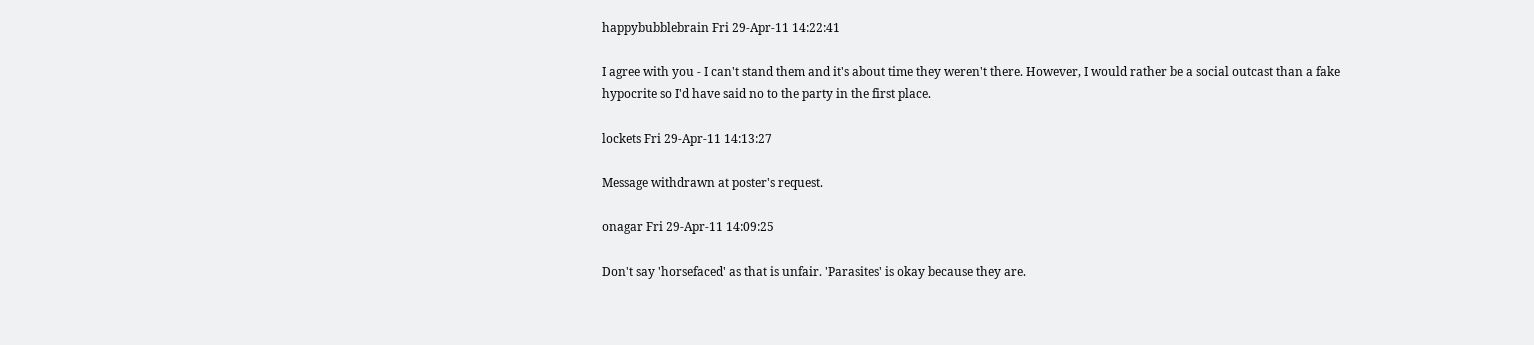happybubblebrain Fri 29-Apr-11 14:22:41

I agree with you - I can't stand them and it's about time they weren't there. However, I would rather be a social outcast than a fake hypocrite so I'd have said no to the party in the first place.

lockets Fri 29-Apr-11 14:13:27

Message withdrawn at poster's request.

onagar Fri 29-Apr-11 14:09:25

Don't say 'horsefaced' as that is unfair. 'Parasites' is okay because they are.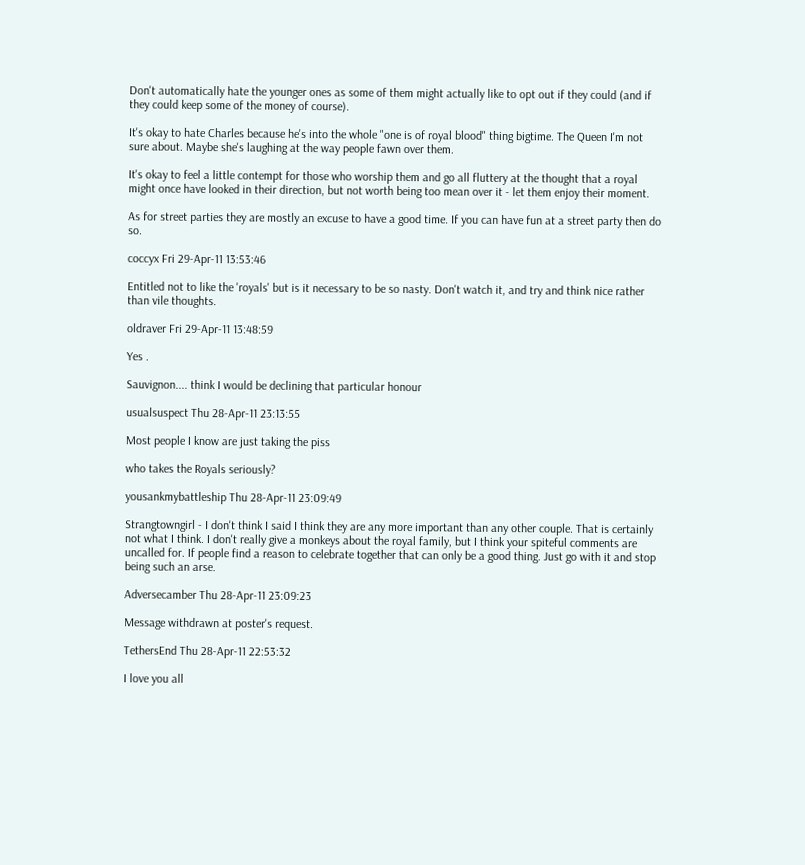Don't automatically hate the younger ones as some of them might actually like to opt out if they could (and if they could keep some of the money of course).

It's okay to hate Charles because he's into the whole "one is of royal blood" thing bigtime. The Queen I'm not sure about. Maybe she's laughing at the way people fawn over them.

It's okay to feel a little contempt for those who worship them and go all fluttery at the thought that a royal might once have looked in their direction, but not worth being too mean over it - let them enjoy their moment.

As for street parties they are mostly an excuse to have a good time. If you can have fun at a street party then do so.

coccyx Fri 29-Apr-11 13:53:46

Entitled not to like the 'royals' but is it necessary to be so nasty. Don't watch it, and try and think nice rather than vile thoughts.

oldraver Fri 29-Apr-11 13:48:59

Yes .

Sauvignon.... think I would be declining that particular honour

usualsuspect Thu 28-Apr-11 23:13:55

Most people I know are just taking the piss

who takes the Royals seriously?

yousankmybattleship Thu 28-Apr-11 23:09:49

Strangtowngirl - I don't think I said I think they are any more important than any other couple. That is certainly not what I think. I don't really give a monkeys about the royal family, but I think your spiteful comments are uncalled for. If people find a reason to celebrate together that can only be a good thing. Just go with it and stop being such an arse.

Adversecamber Thu 28-Apr-11 23:09:23

Message withdrawn at poster's request.

TethersEnd Thu 28-Apr-11 22:53:32

I love you all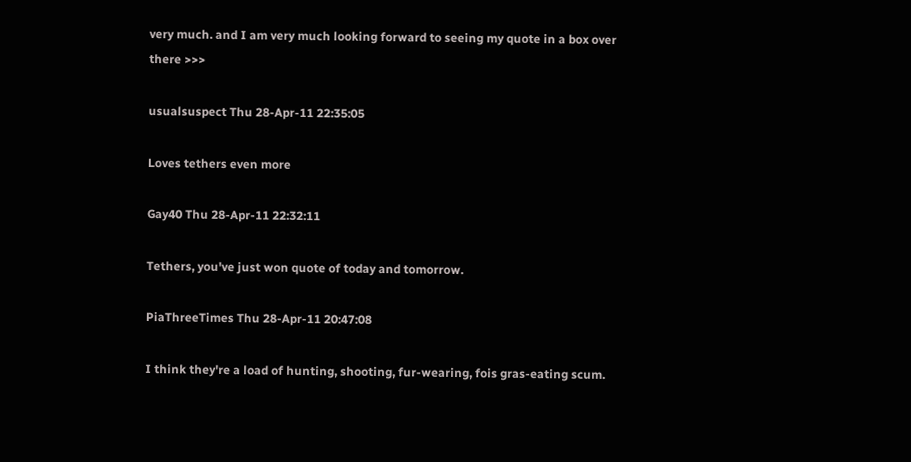very much. and I am very much looking forward to seeing my quote in a box over there >>>

usualsuspect Thu 28-Apr-11 22:35:05

Loves tethers even more

Gay40 Thu 28-Apr-11 22:32:11

Tethers, you've just won quote of today and tomorrow.

PiaThreeTimes Thu 28-Apr-11 20:47:08

I think they're a load of hunting, shooting, fur-wearing, fois gras-eating scum.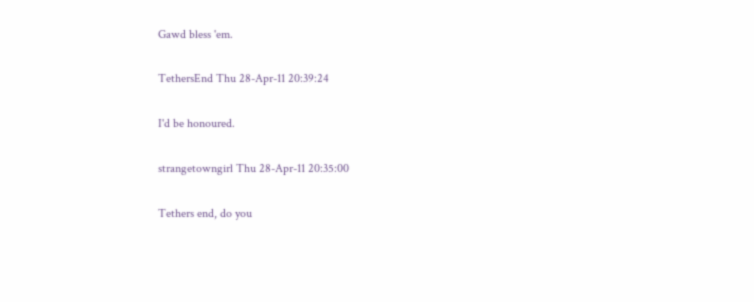Gawd bless 'em.

TethersEnd Thu 28-Apr-11 20:39:24

I'd be honoured.

strangetowngirl Thu 28-Apr-11 20:35:00

Tethers end, do you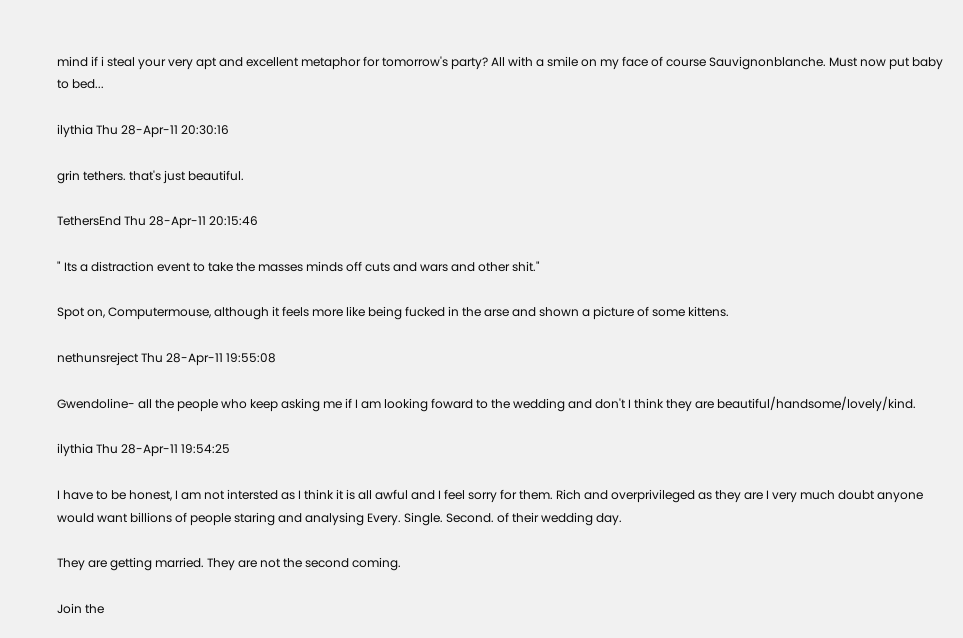mind if i steal your very apt and excellent metaphor for tomorrow's party? All with a smile on my face of course Sauvignonblanche. Must now put baby to bed...

ilythia Thu 28-Apr-11 20:30:16

grin tethers. that's just beautiful.

TethersEnd Thu 28-Apr-11 20:15:46

" Its a distraction event to take the masses minds off cuts and wars and other shit."

Spot on, Computermouse, although it feels more like being fucked in the arse and shown a picture of some kittens.

nethunsreject Thu 28-Apr-11 19:55:08

Gwendoline- all the people who keep asking me if I am looking foward to the wedding and don't I think they are beautiful/handsome/lovely/kind.

ilythia Thu 28-Apr-11 19:54:25

I have to be honest, I am not intersted as I think it is all awful and I feel sorry for them. Rich and overprivileged as they are I very much doubt anyone would want billions of people staring and analysing Every. Single. Second. of their wedding day.

They are getting married. They are not the second coming.

Join the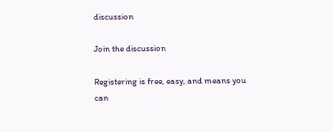discussion

Join the discussion

Registering is free, easy, and means you can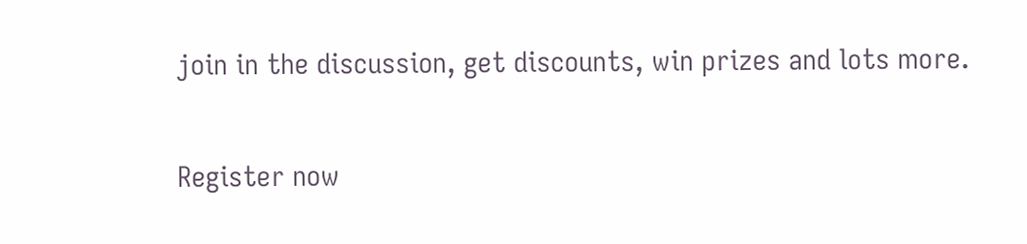join in the discussion, get discounts, win prizes and lots more.

Register now